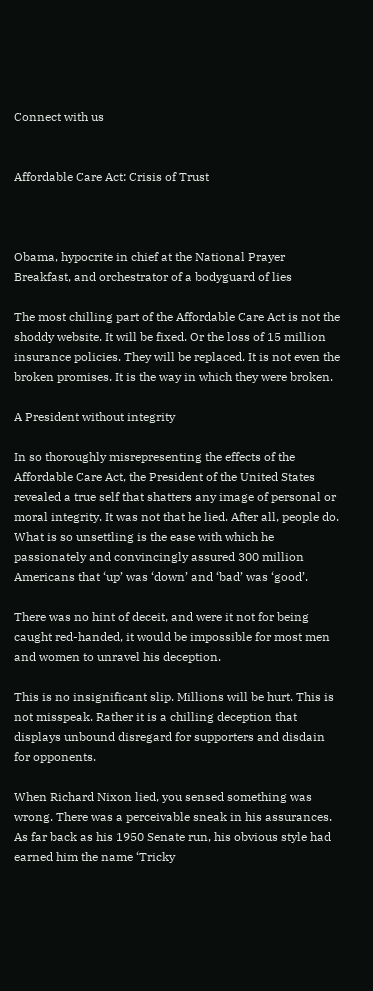Connect with us


Affordable Care Act: Crisis of Trust



Obama, hypocrite in chief at the National Prayer Breakfast, and orchestrator of a bodyguard of lies

The most chilling part of the Affordable Care Act is not the shoddy website. It will be fixed. Or the loss of 15 million insurance policies. They will be replaced. It is not even the broken promises. It is the way in which they were broken.

A President without integrity

In so thoroughly misrepresenting the effects of the Affordable Care Act, the President of the United States revealed a true self that shatters any image of personal or moral integrity. It was not that he lied. After all, people do. What is so unsettling is the ease with which he passionately and convincingly assured 300 million Americans that ‘up’ was ‘down’ and ‘bad’ was ‘good’.

There was no hint of deceit, and were it not for being caught red-handed, it would be impossible for most men and women to unravel his deception.

This is no insignificant slip. Millions will be hurt. This is not misspeak. Rather it is a chilling deception that displays unbound disregard for supporters and disdain for opponents.

When Richard Nixon lied, you sensed something was wrong. There was a perceivable sneak in his assurances. As far back as his 1950 Senate run, his obvious style had earned him the name ‘Tricky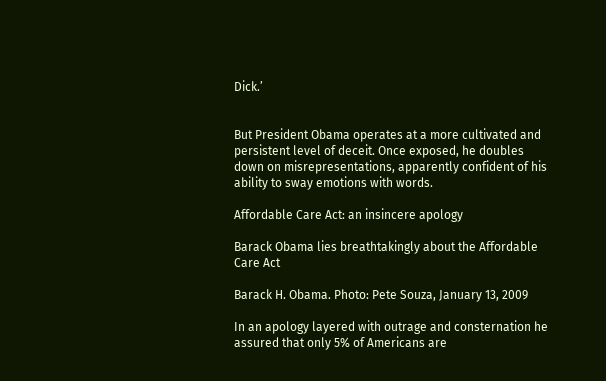Dick.’


But President Obama operates at a more cultivated and persistent level of deceit. Once exposed, he doubles down on misrepresentations, apparently confident of his ability to sway emotions with words.

Affordable Care Act: an insincere apology

Barack Obama lies breathtakingly about the Affordable Care Act

Barack H. Obama. Photo: Pete Souza, January 13, 2009

In an apology layered with outrage and consternation he assured that only 5% of Americans are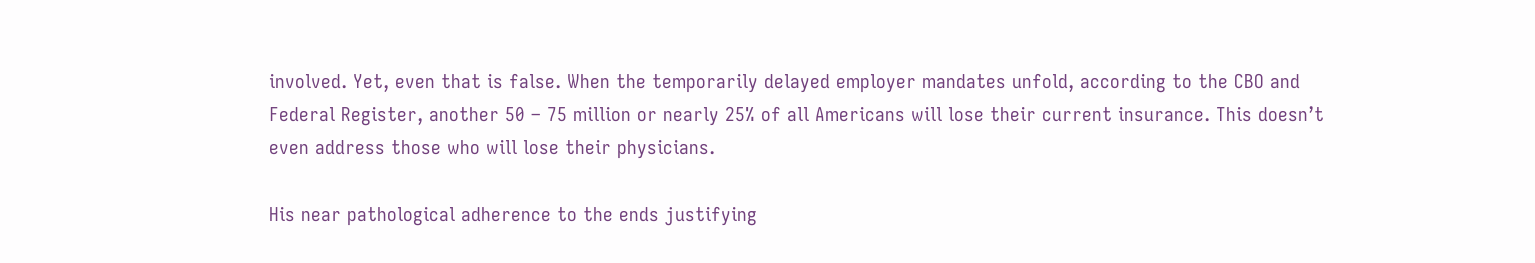involved. Yet, even that is false. When the temporarily delayed employer mandates unfold, according to the CBO and Federal Register, another 50 – 75 million or nearly 25% of all Americans will lose their current insurance. This doesn’t even address those who will lose their physicians.

His near pathological adherence to the ends justifying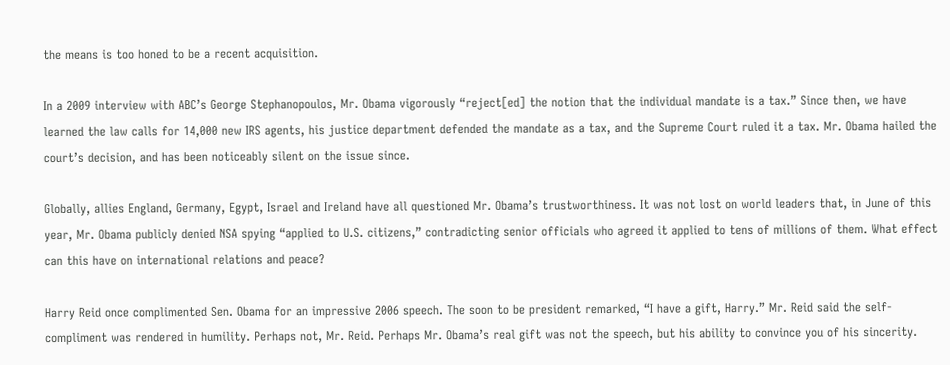the means is too honed to be a recent acquisition.

In a 2009 interview with ABC’s George Stephanopoulos, Mr. Obama vigorously “reject[ed] the notion that the individual mandate is a tax.” Since then, we have learned the law calls for 14,000 new IRS agents, his justice department defended the mandate as a tax, and the Supreme Court ruled it a tax. Mr. Obama hailed the court’s decision, and has been noticeably silent on the issue since.

Globally, allies England, Germany, Egypt, Israel and Ireland have all questioned Mr. Obama’s trustworthiness. It was not lost on world leaders that, in June of this year, Mr. Obama publicly denied NSA spying “applied to U.S. citizens,” contradicting senior officials who agreed it applied to tens of millions of them. What effect can this have on international relations and peace?

Harry Reid once complimented Sen. Obama for an impressive 2006 speech. The soon to be president remarked, “I have a gift, Harry.” Mr. Reid said the self-compliment was rendered in humility. Perhaps not, Mr. Reid. Perhaps Mr. Obama’s real gift was not the speech, but his ability to convince you of his sincerity.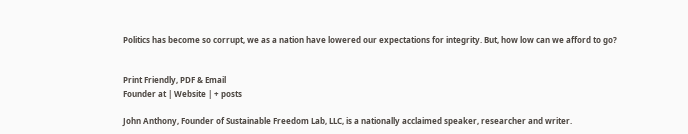Politics has become so corrupt, we as a nation have lowered our expectations for integrity. But, how low can we afford to go?


Print Friendly, PDF & Email
Founder at | Website | + posts

John Anthony, Founder of Sustainable Freedom Lab, LLC, is a nationally acclaimed speaker, researcher and writer.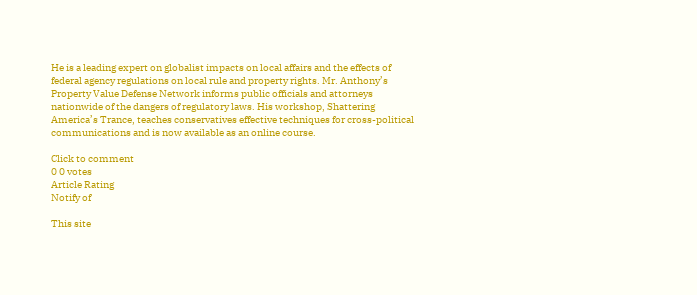He is a leading expert on globalist impacts on local affairs and the effects of federal agency regulations on local rule and property rights. Mr. Anthony’s Property Value Defense Network informs public officials and attorneys nationwide of the dangers of regulatory laws. His workshop, Shattering America’s Trance, teaches conservatives effective techniques for cross-political communications and is now available as an online course.

Click to comment
0 0 votes
Article Rating
Notify of

This site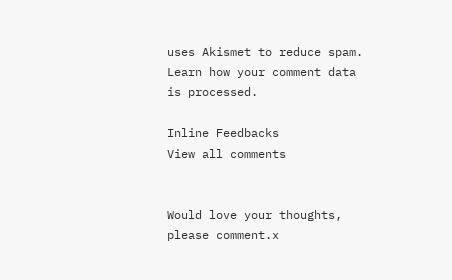uses Akismet to reduce spam. Learn how your comment data is processed.

Inline Feedbacks
View all comments


Would love your thoughts, please comment.x